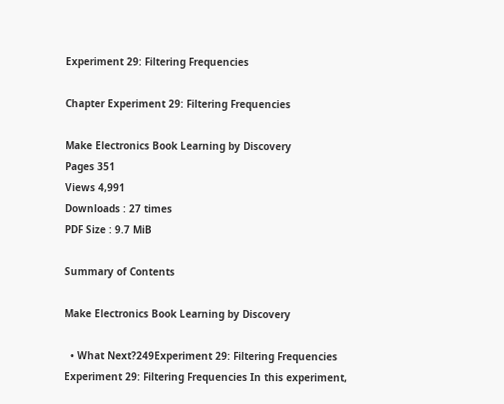Experiment 29: Filtering Frequencies

Chapter Experiment 29: Filtering Frequencies

Make Electronics Book Learning by Discovery
Pages 351
Views 4,991
Downloads : 27 times
PDF Size : 9.7 MiB

Summary of Contents

Make Electronics Book Learning by Discovery

  • What Next?249Experiment 29: Filtering Frequencies Experiment 29: Filtering Frequencies In this experiment,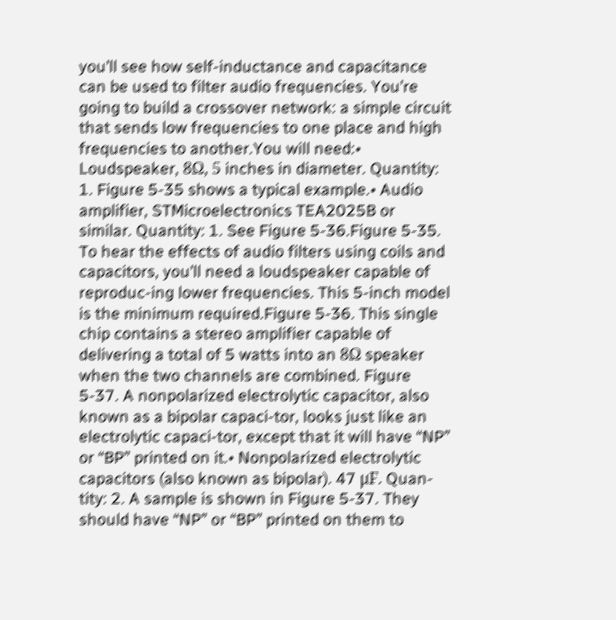you’ll see how self-inductance and capacitance can be used to filter audio frequencies. You’re going to build a crossover network: a simple circuit that sends low frequencies to one place and high frequencies to another.You will need:• Loudspeaker, 8Ω, 5 inches in diameter. Quantity: 1. Figure 5-35 shows a typical example.• Audio amplifier, STMicroelectronics TEA2025B or similar. Quantity: 1. See Figure 5-36.Figure 5-35. To hear the effects of audio filters using coils and capacitors, you’ll need a loudspeaker capable of reproduc-ing lower frequencies. This 5-inch model is the minimum required.Figure 5-36. This single chip contains a stereo amplifier capable of delivering a total of 5 watts into an 8Ω speaker when the two channels are combined. Figure 5-37. A nonpolarized electrolytic capacitor, also known as a bipolar capaci-tor, looks just like an electrolytic capaci-tor, except that it will have “NP” or “BP” printed on it.• Nonpolarized electrolytic capacitors (also known as bipolar). 47 μF. Quan-tity: 2. A sample is shown in Figure 5-37. They should have “NP” or “BP” printed on them to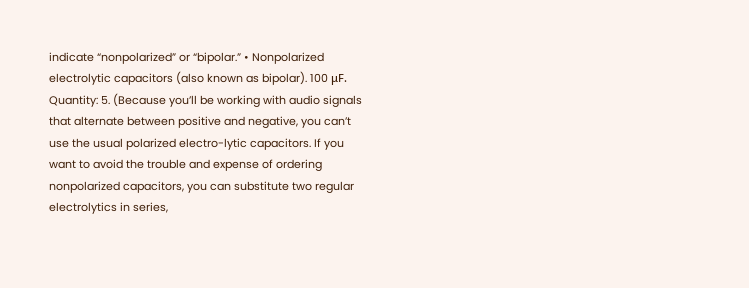indicate “nonpolarized” or “bipolar.” • Nonpolarized electrolytic capacitors (also known as bipolar). 100 μF. Quantity: 5. (Because you’ll be working with audio signals that alternate between positive and negative, you can’t use the usual polarized electro-lytic capacitors. If you want to avoid the trouble and expense of ordering nonpolarized capacitors, you can substitute two regular electrolytics in series,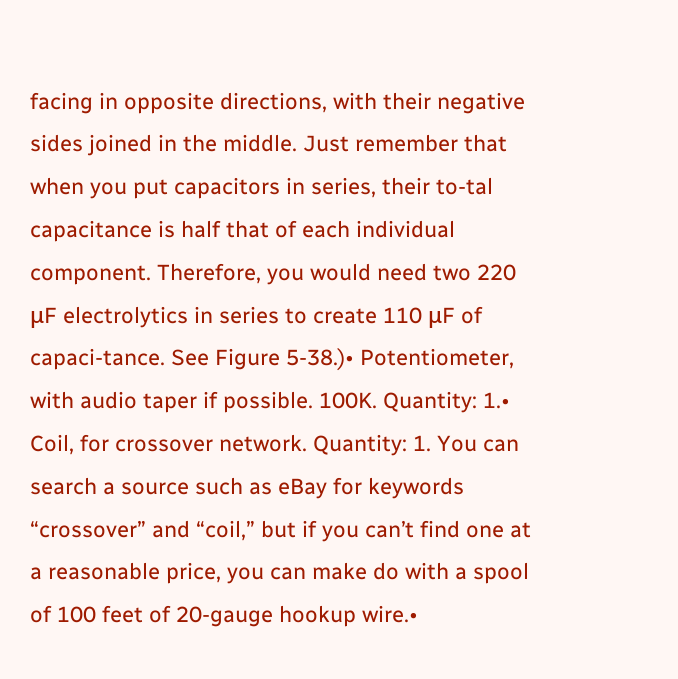facing in opposite directions, with their negative sides joined in the middle. Just remember that when you put capacitors in series, their to-tal capacitance is half that of each individual component. Therefore, you would need two 220 μF electrolytics in series to create 110 μF of capaci-tance. See Figure 5-38.)• Potentiometer, with audio taper if possible. 100K. Quantity: 1.• Coil, for crossover network. Quantity: 1. You can search a source such as eBay for keywords “crossover” and “coil,” but if you can’t find one at a reasonable price, you can make do with a spool of 100 feet of 20-gauge hookup wire.•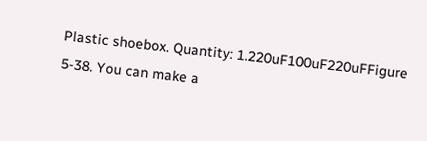Plastic shoebox. Quantity: 1.220uF100uF220uFFigure 5-38. You can make a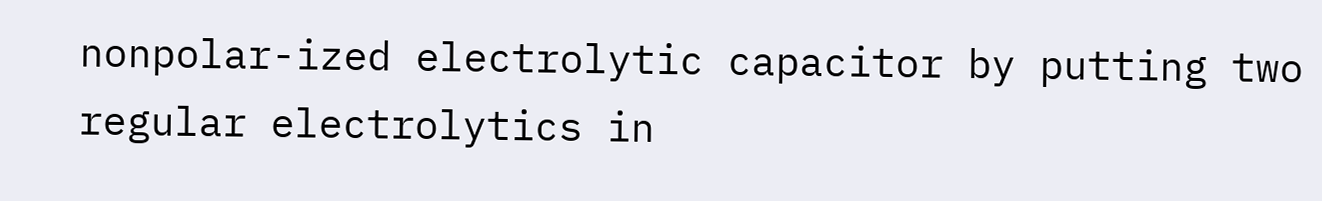nonpolar-ized electrolytic capacitor by putting two regular electrolytics in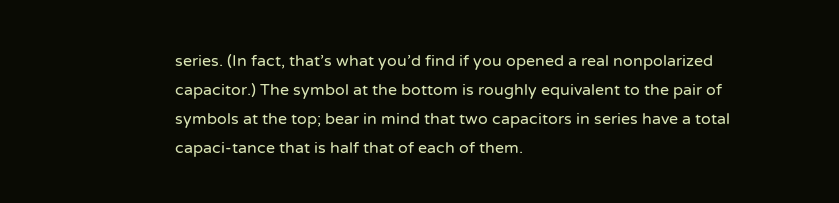series. (In fact, that’s what you’d find if you opened a real nonpolarized capacitor.) The symbol at the bottom is roughly equivalent to the pair of symbols at the top; bear in mind that two capacitors in series have a total capaci-tance that is half that of each of them.